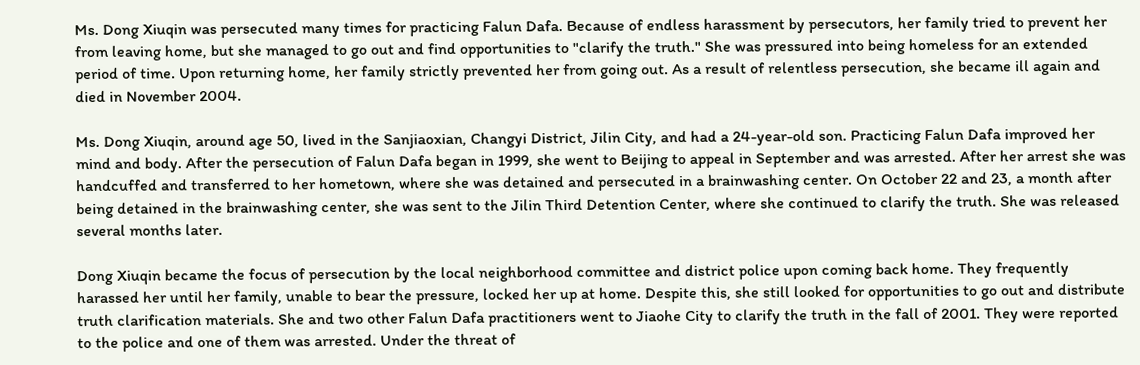Ms. Dong Xiuqin was persecuted many times for practicing Falun Dafa. Because of endless harassment by persecutors, her family tried to prevent her from leaving home, but she managed to go out and find opportunities to "clarify the truth." She was pressured into being homeless for an extended period of time. Upon returning home, her family strictly prevented her from going out. As a result of relentless persecution, she became ill again and died in November 2004.

Ms. Dong Xiuqin, around age 50, lived in the Sanjiaoxian, Changyi District, Jilin City, and had a 24-year-old son. Practicing Falun Dafa improved her mind and body. After the persecution of Falun Dafa began in 1999, she went to Beijing to appeal in September and was arrested. After her arrest she was handcuffed and transferred to her hometown, where she was detained and persecuted in a brainwashing center. On October 22 and 23, a month after being detained in the brainwashing center, she was sent to the Jilin Third Detention Center, where she continued to clarify the truth. She was released several months later.

Dong Xiuqin became the focus of persecution by the local neighborhood committee and district police upon coming back home. They frequently harassed her until her family, unable to bear the pressure, locked her up at home. Despite this, she still looked for opportunities to go out and distribute truth clarification materials. She and two other Falun Dafa practitioners went to Jiaohe City to clarify the truth in the fall of 2001. They were reported to the police and one of them was arrested. Under the threat of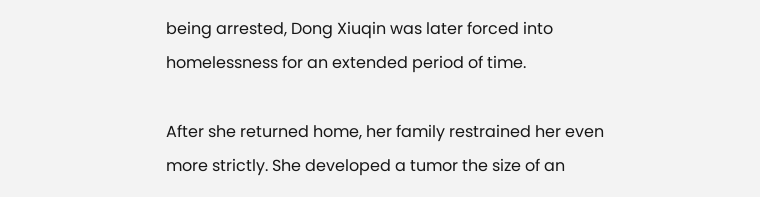being arrested, Dong Xiuqin was later forced into homelessness for an extended period of time.

After she returned home, her family restrained her even more strictly. She developed a tumor the size of an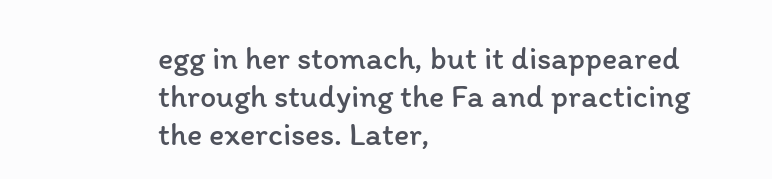egg in her stomach, but it disappeared through studying the Fa and practicing the exercises. Later,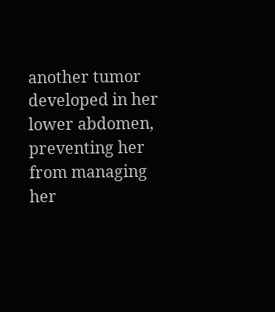another tumor developed in her lower abdomen, preventing her from managing her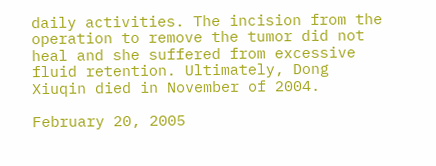daily activities. The incision from the operation to remove the tumor did not heal and she suffered from excessive fluid retention. Ultimately, Dong Xiuqin died in November of 2004.

February 20, 2005